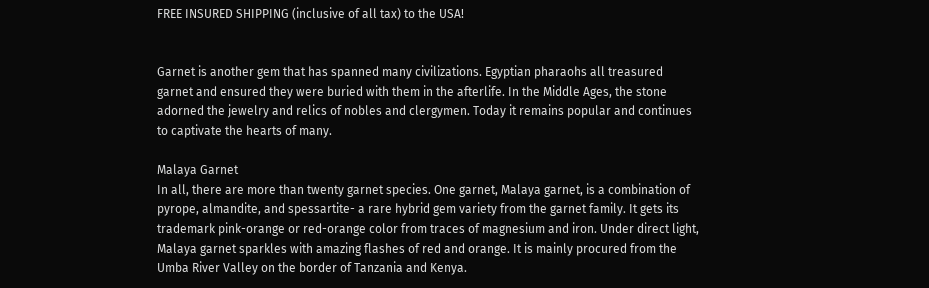FREE INSURED SHIPPING (inclusive of all tax) to the USA!


Garnet is another gem that has spanned many civilizations. Egyptian pharaohs all treasured garnet and ensured they were buried with them in the afterlife. In the Middle Ages, the stone adorned the jewelry and relics of nobles and clergymen. Today it remains popular and continues to captivate the hearts of many.

Malaya Garnet
In all, there are more than twenty garnet species. One garnet, Malaya garnet, is a combination of pyrope, almandite, and spessartite- a rare hybrid gem variety from the garnet family. It gets its trademark pink-orange or red-orange color from traces of magnesium and iron. Under direct light, Malaya garnet sparkles with amazing flashes of red and orange. It is mainly procured from the Umba River Valley on the border of Tanzania and Kenya.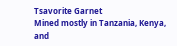Tsavorite Garnet
Mined mostly in Tanzania, Kenya, and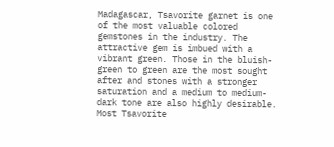Madagascar, Tsavorite garnet is one of the most valuable colored gemstones in the industry. The attractive gem is imbued with a vibrant green. Those in the bluish-green to green are the most sought after and stones with a stronger saturation and a medium to medium-dark tone are also highly desirable. Most Tsavorite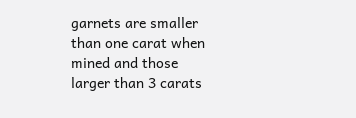garnets are smaller than one carat when mined and those larger than 3 carats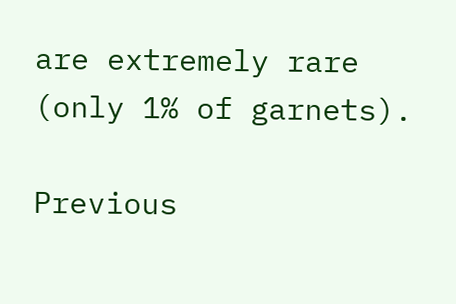are extremely rare (only 1% of garnets).

Previous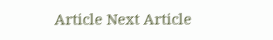Article Next Article